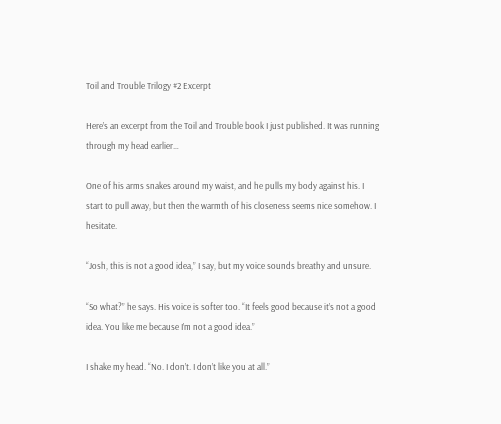Toil and Trouble Trilogy #2 Excerpt

Here’s an excerpt from the Toil and Trouble book I just published. It was running through my head earlier…

One of his arms snakes around my waist, and he pulls my body against his. I start to pull away, but then the warmth of his closeness seems nice somehow. I hesitate.

“Josh, this is not a good idea,” I say, but my voice sounds breathy and unsure.

“So what?” he says. His voice is softer too. “It feels good because it’s not a good idea. You like me because I’m not a good idea.”

I shake my head. “No. I don’t. I don’t like you at all.”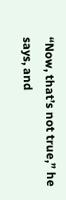“Now, that’s not true,” he says, and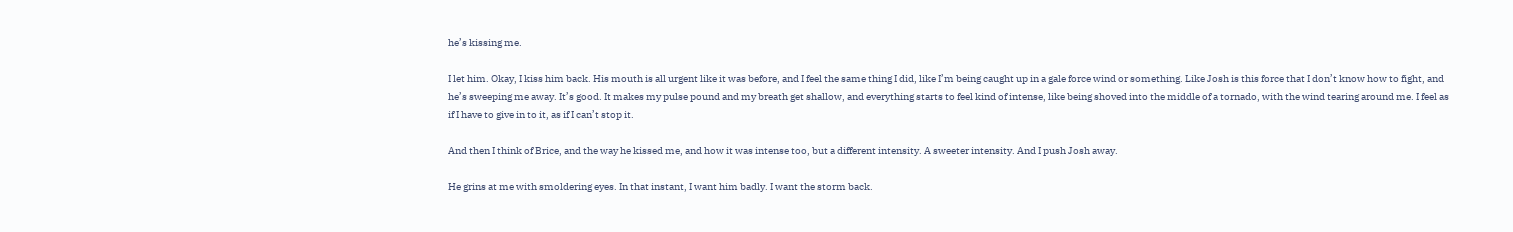he’s kissing me.

I let him. Okay, I kiss him back. His mouth is all urgent like it was before, and I feel the same thing I did, like I’m being caught up in a gale force wind or something. Like Josh is this force that I don’t know how to fight, and he’s sweeping me away. It’s good. It makes my pulse pound and my breath get shallow, and everything starts to feel kind of intense, like being shoved into the middle of a tornado, with the wind tearing around me. I feel as if I have to give in to it, as if I can’t stop it.

And then I think of Brice, and the way he kissed me, and how it was intense too, but a different intensity. A sweeter intensity. And I push Josh away.

He grins at me with smoldering eyes. In that instant, I want him badly. I want the storm back.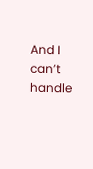And I can’t handle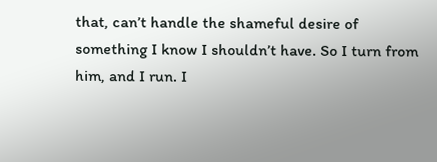that, can’t handle the shameful desire of something I know I shouldn’t have. So I turn from him, and I run. I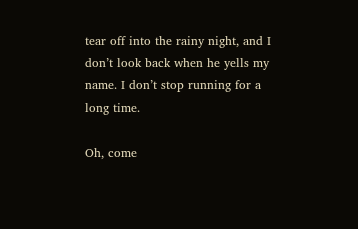tear off into the rainy night, and I don’t look back when he yells my name. I don’t stop running for a long time.

Oh, come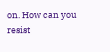on. How can you resist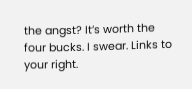the angst? It’s worth the four bucks. I swear. Links to your right.